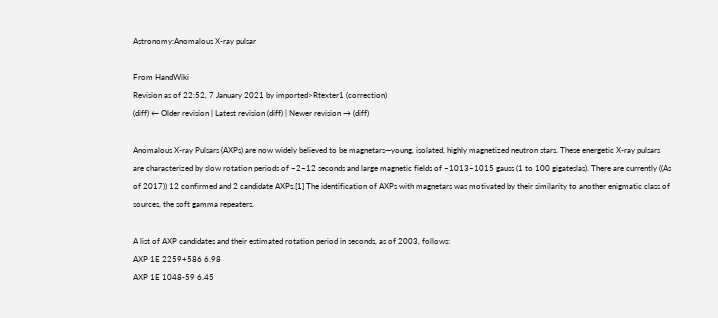Astronomy:Anomalous X-ray pulsar

From HandWiki
Revision as of 22:52, 7 January 2021 by imported>Rtexter1 (correction)
(diff) ← Older revision | Latest revision (diff) | Newer revision → (diff)

Anomalous X-ray Pulsars (AXPs) are now widely believed to be magnetars—young, isolated, highly magnetized neutron stars. These energetic X-ray pulsars are characterized by slow rotation periods of ~2–12 seconds and large magnetic fields of ~1013–1015 gauss (1 to 100 gigateslas). There are currently ((As of 2017)) 12 confirmed and 2 candidate AXPs.[1] The identification of AXPs with magnetars was motivated by their similarity to another enigmatic class of sources, the soft gamma repeaters.

A list of AXP candidates and their estimated rotation period in seconds, as of 2003, follows:
AXP 1E 2259+586 6.98
AXP 1E 1048-59 6.45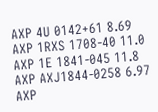AXP 4U 0142+61 8.69
AXP 1RXS 1708-40 11.0
AXP 1E 1841-045 11.8
AXP AXJ1844-0258 6.97
AXP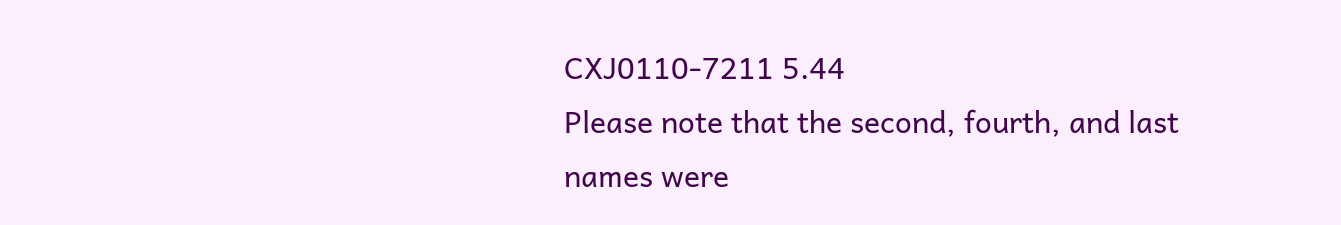CXJ0110-7211 5.44
Please note that the second, fourth, and last names were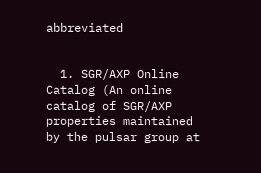abbreviated


  1. SGR/AXP Online Catalog (An online catalog of SGR/AXP properties maintained by the pulsar group at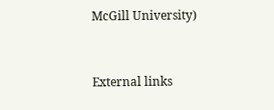McGill University)


External links